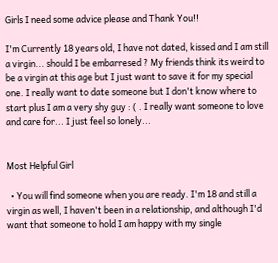Girls I need some advice please and Thank You!!

I'm Currently 18 years old, I have not dated, kissed and I am still a virgin... should I be embarresed ? My friends think its weird to be a virgin at this age but I just want to save it for my special one. I really want to date someone but I don't know where to start plus I am a very shy guy : ( . I really want someone to love and care for... I just feel so lonely...


Most Helpful Girl

  • You will find someone when you are ready. I'm 18 and still a virgin as well, I haven't been in a relationship, and although I'd want that someone to hold I am happy with my single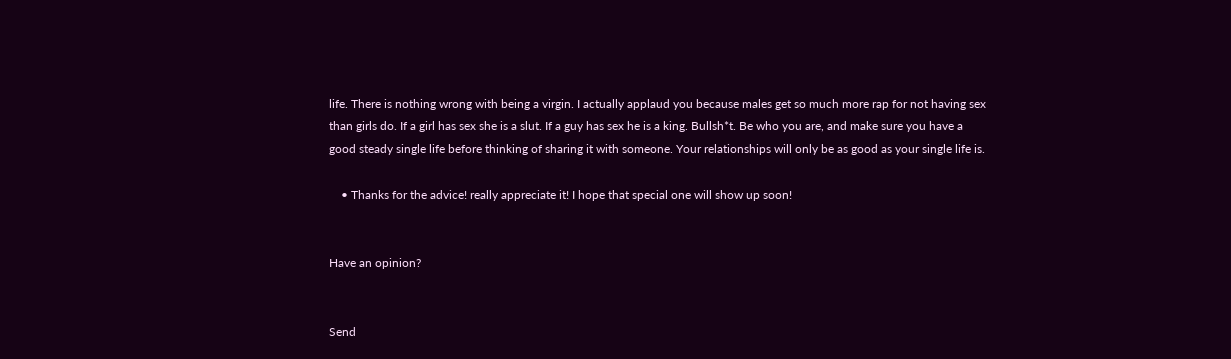life. There is nothing wrong with being a virgin. I actually applaud you because males get so much more rap for not having sex than girls do. If a girl has sex she is a slut. If a guy has sex he is a king. Bullsh*t. Be who you are, and make sure you have a good steady single life before thinking of sharing it with someone. Your relationships will only be as good as your single life is.

    • Thanks for the advice! really appreciate it! I hope that special one will show up soon!


Have an opinion?


Send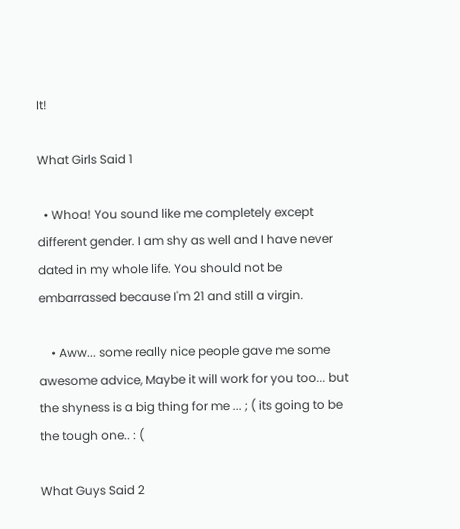It!

What Girls Said 1

  • Whoa! You sound like me completely except different gender. I am shy as well and I have never dated in my whole life. You should not be embarrassed because I'm 21 and still a virgin.

    • Aww... some really nice people gave me some awesome advice, Maybe it will work for you too... but the shyness is a big thing for me ... ; ( its going to be the tough one.. : (

What Guys Said 2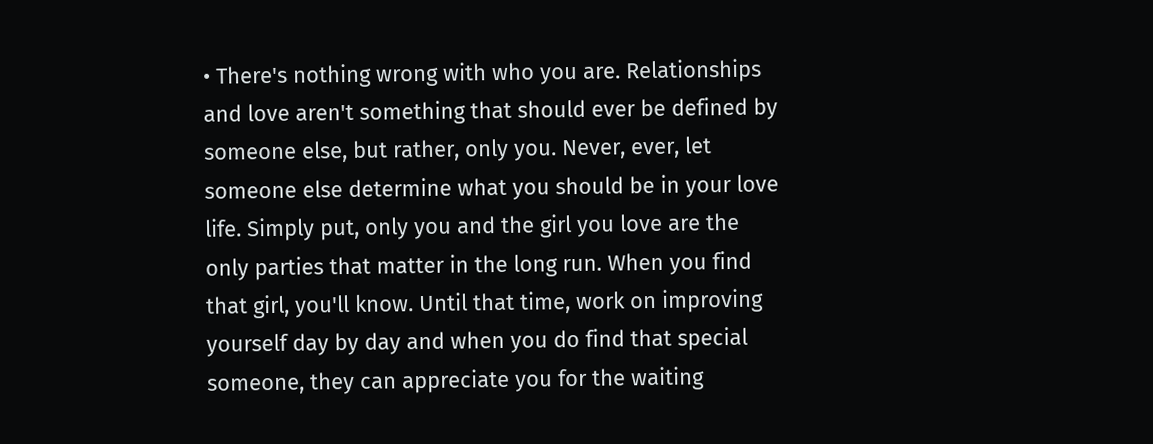• There's nothing wrong with who you are. Relationships and love aren't something that should ever be defined by someone else, but rather, only you. Never, ever, let someone else determine what you should be in your love life. Simply put, only you and the girl you love are the only parties that matter in the long run. When you find that girl, you'll know. Until that time, work on improving yourself day by day and when you do find that special someone, they can appreciate you for the waiting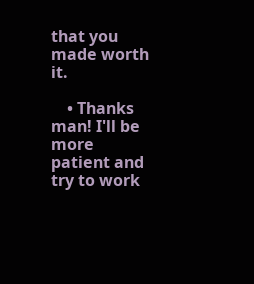that you made worth it.

    • Thanks man! I'll be more patient and try to work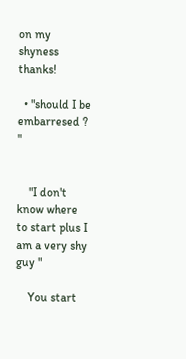on my shyness thanks!

  • "should I be embarresed ? "


    "I don't know where to start plus I am a very shy guy "

    You start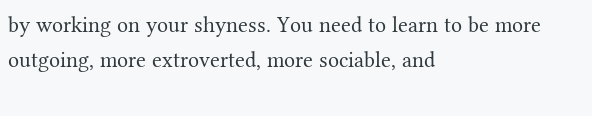by working on your shyness. You need to learn to be more outgoing, more extroverted, more sociable, and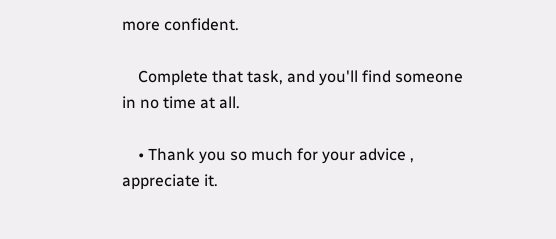more confident.

    Complete that task, and you'll find someone in no time at all.

    • Thank you so much for your advice , appreciate it.